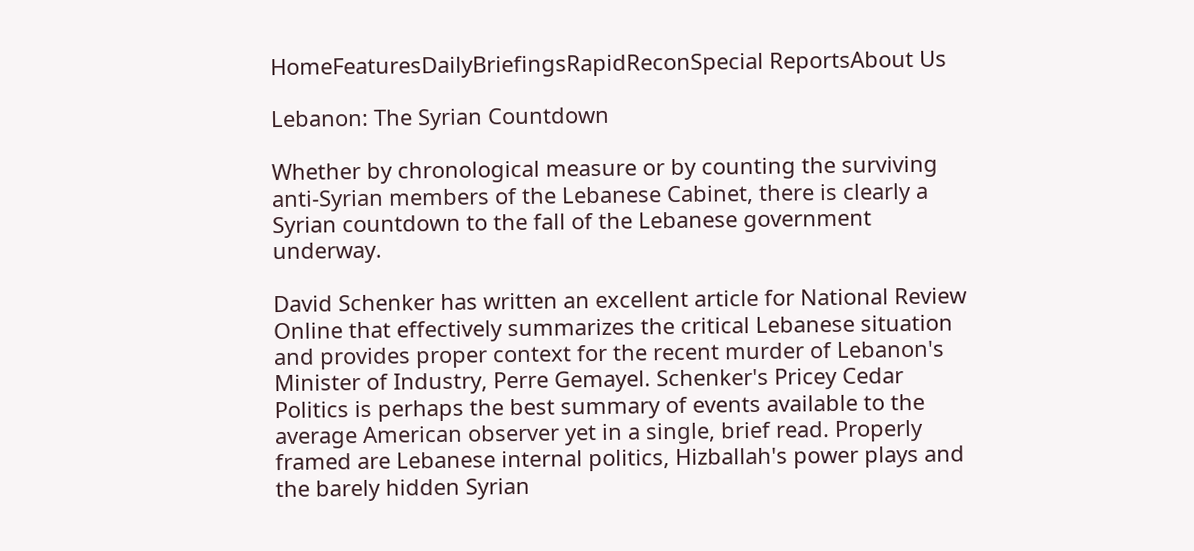HomeFeaturesDailyBriefingsRapidReconSpecial ReportsAbout Us

Lebanon: The Syrian Countdown

Whether by chronological measure or by counting the surviving anti-Syrian members of the Lebanese Cabinet, there is clearly a Syrian countdown to the fall of the Lebanese government underway.

David Schenker has written an excellent article for National Review Online that effectively summarizes the critical Lebanese situation and provides proper context for the recent murder of Lebanon's Minister of Industry, Perre Gemayel. Schenker's Pricey Cedar Politics is perhaps the best summary of events available to the average American observer yet in a single, brief read. Properly framed are Lebanese internal politics, Hizballah's power plays and the barely hidden Syrian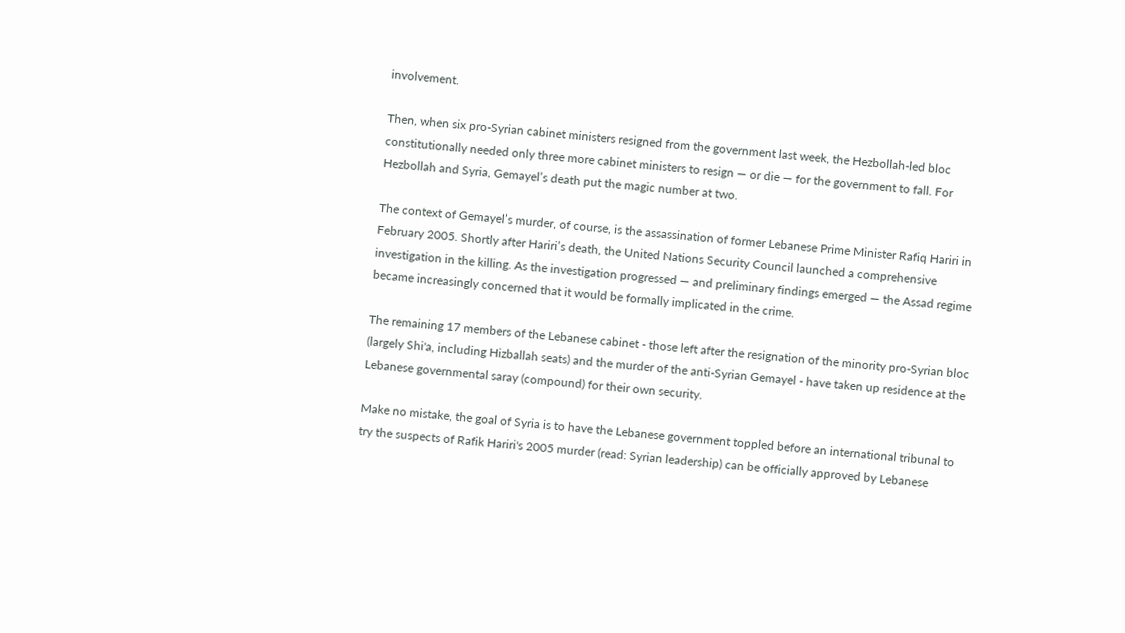involvement.

Then, when six pro-Syrian cabinet ministers resigned from the government last week, the Hezbollah-led bloc constitutionally needed only three more cabinet ministers to resign — or die — for the government to fall. For Hezbollah and Syria, Gemayel’s death put the magic number at two.

The context of Gemayel’s murder, of course, is the assassination of former Lebanese Prime Minister Rafiq Hariri in February 2005. Shortly after Hariri’s death, the United Nations Security Council launched a comprehensive investigation in the killing. As the investigation progressed — and preliminary findings emerged — the Assad regime became increasingly concerned that it would be formally implicated in the crime.

The remaining 17 members of the Lebanese cabinet - those left after the resignation of the minority pro-Syrian bloc (largely Shi'a, including Hizballah seats) and the murder of the anti-Syrian Gemayel - have taken up residence at the Lebanese governmental saray (compound) for their own security.

Make no mistake, the goal of Syria is to have the Lebanese government toppled before an international tribunal to try the suspects of Rafik Hariri's 2005 murder (read: Syrian leadership) can be officially approved by Lebanese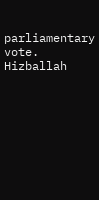parliamentary vote. Hizballah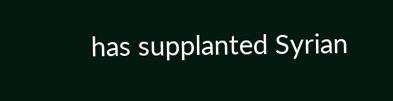has supplanted Syrian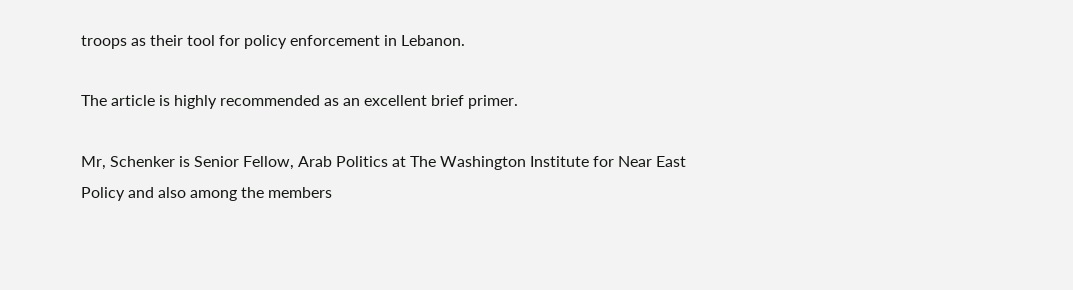troops as their tool for policy enforcement in Lebanon.

The article is highly recommended as an excellent brief primer.

Mr, Schenker is Senior Fellow, Arab Politics at The Washington Institute for Near East Policy and also among the members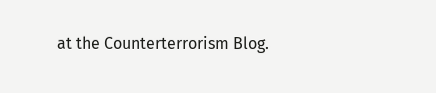at the Counterterrorism Blog.